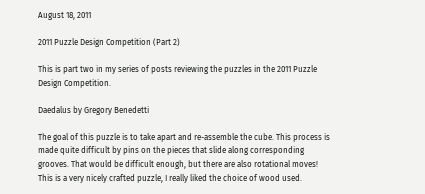August 18, 2011

2011 Puzzle Design Competition (Part 2)

This is part two in my series of posts reviewing the puzzles in the 2011 Puzzle Design Competition.

Daedalus by Gregory Benedetti

The goal of this puzzle is to take apart and re-assemble the cube. This process is made quite difficult by pins on the pieces that slide along corresponding grooves. That would be difficult enough, but there are also rotational moves! This is a very nicely crafted puzzle, I really liked the choice of wood used.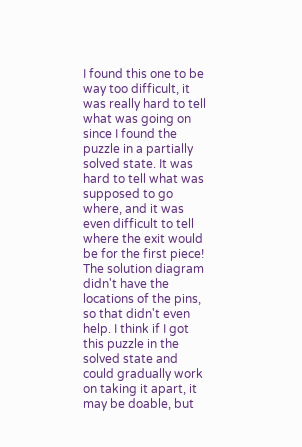I found this one to be way too difficult, it was really hard to tell what was going on since I found the puzzle in a partially solved state. It was hard to tell what was supposed to go where, and it was even difficult to tell where the exit would be for the first piece! The solution diagram didn't have the locations of the pins, so that didn't even help. I think if I got this puzzle in the solved state and could gradually work on taking it apart, it may be doable, but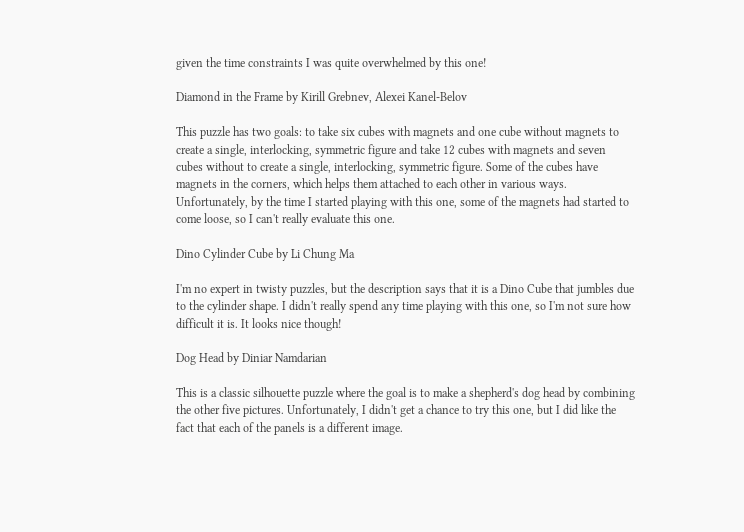given the time constraints I was quite overwhelmed by this one!

Diamond in the Frame by Kirill Grebnev, Alexei Kanel-Belov

This puzzle has two goals: to take six cubes with magnets and one cube without magnets to create a single, interlocking, symmetric figure and take 12 cubes with magnets and seven cubes without to create a single, interlocking, symmetric figure. Some of the cubes have magnets in the corners, which helps them attached to each other in various ways. Unfortunately, by the time I started playing with this one, some of the magnets had started to come loose, so I can't really evaluate this one.

Dino Cylinder Cube by Li Chung Ma

I'm no expert in twisty puzzles, but the description says that it is a Dino Cube that jumbles due to the cylinder shape. I didn't really spend any time playing with this one, so I'm not sure how difficult it is. It looks nice though!

Dog Head by Diniar Namdarian

This is a classic silhouette puzzle where the goal is to make a shepherd's dog head by combining the other five pictures. Unfortunately, I didn't get a chance to try this one, but I did like the fact that each of the panels is a different image.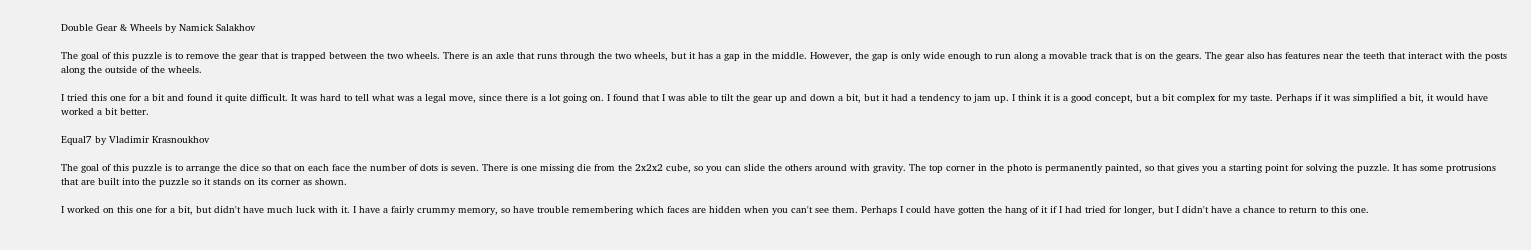Double Gear & Wheels by Namick Salakhov

The goal of this puzzle is to remove the gear that is trapped between the two wheels. There is an axle that runs through the two wheels, but it has a gap in the middle. However, the gap is only wide enough to run along a movable track that is on the gears. The gear also has features near the teeth that interact with the posts along the outside of the wheels.

I tried this one for a bit and found it quite difficult. It was hard to tell what was a legal move, since there is a lot going on. I found that I was able to tilt the gear up and down a bit, but it had a tendency to jam up. I think it is a good concept, but a bit complex for my taste. Perhaps if it was simplified a bit, it would have worked a bit better.

Equal7 by Vladimir Krasnoukhov

The goal of this puzzle is to arrange the dice so that on each face the number of dots is seven. There is one missing die from the 2x2x2 cube, so you can slide the others around with gravity. The top corner in the photo is permanently painted, so that gives you a starting point for solving the puzzle. It has some protrusions that are built into the puzzle so it stands on its corner as shown.

I worked on this one for a bit, but didn't have much luck with it. I have a fairly crummy memory, so have trouble remembering which faces are hidden when you can't see them. Perhaps I could have gotten the hang of it if I had tried for longer, but I didn't have a chance to return to this one.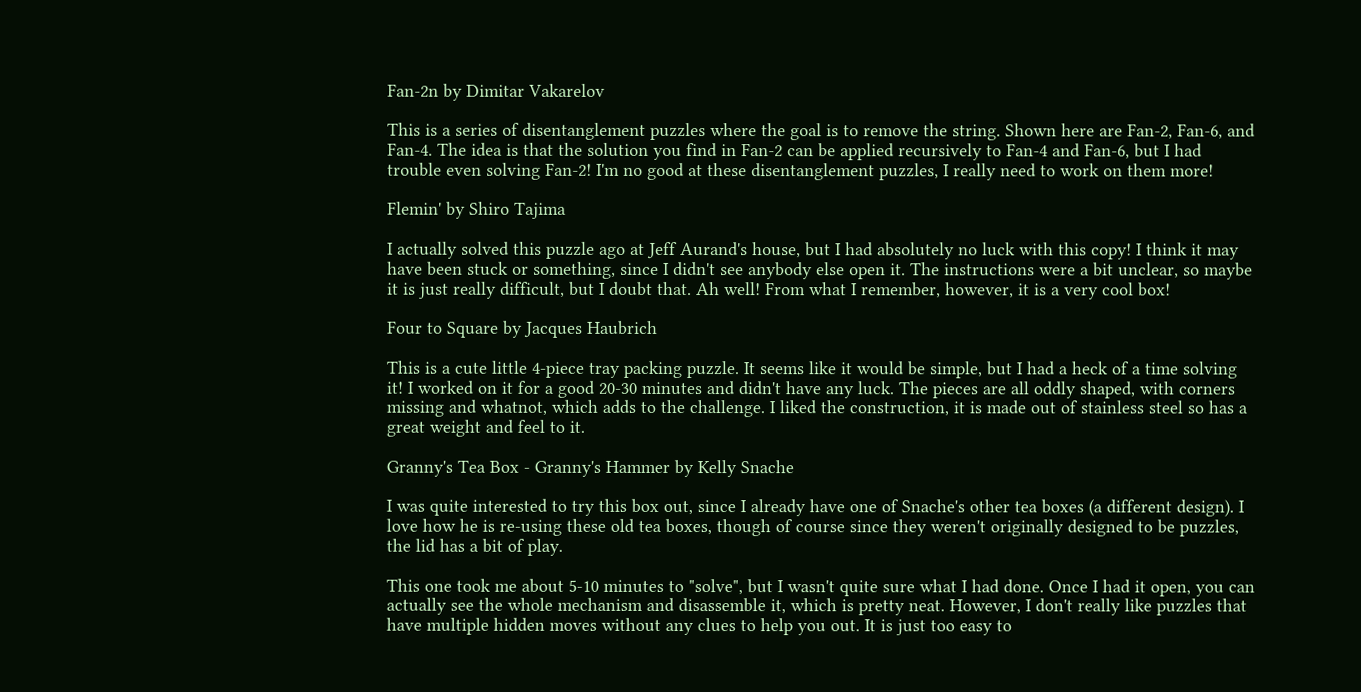Fan-2n by Dimitar Vakarelov

This is a series of disentanglement puzzles where the goal is to remove the string. Shown here are Fan-2, Fan-6, and Fan-4. The idea is that the solution you find in Fan-2 can be applied recursively to Fan-4 and Fan-6, but I had trouble even solving Fan-2! I'm no good at these disentanglement puzzles, I really need to work on them more!

Flemin' by Shiro Tajima

I actually solved this puzzle ago at Jeff Aurand's house, but I had absolutely no luck with this copy! I think it may have been stuck or something, since I didn't see anybody else open it. The instructions were a bit unclear, so maybe it is just really difficult, but I doubt that. Ah well! From what I remember, however, it is a very cool box!

Four to Square by Jacques Haubrich

This is a cute little 4-piece tray packing puzzle. It seems like it would be simple, but I had a heck of a time solving it! I worked on it for a good 20-30 minutes and didn't have any luck. The pieces are all oddly shaped, with corners missing and whatnot, which adds to the challenge. I liked the construction, it is made out of stainless steel so has a great weight and feel to it.

Granny's Tea Box - Granny's Hammer by Kelly Snache

I was quite interested to try this box out, since I already have one of Snache's other tea boxes (a different design). I love how he is re-using these old tea boxes, though of course since they weren't originally designed to be puzzles, the lid has a bit of play.

This one took me about 5-10 minutes to "solve", but I wasn't quite sure what I had done. Once I had it open, you can actually see the whole mechanism and disassemble it, which is pretty neat. However, I don't really like puzzles that have multiple hidden moves without any clues to help you out. It is just too easy to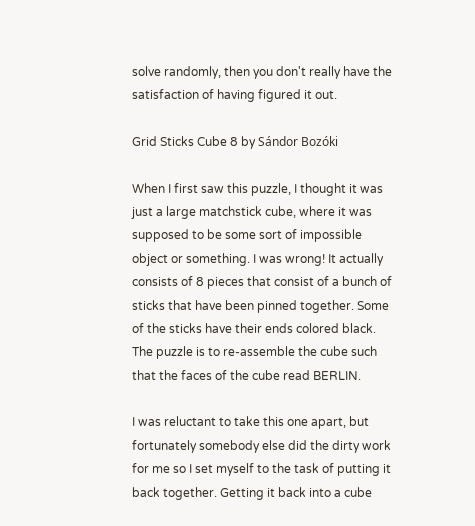solve randomly, then you don't really have the satisfaction of having figured it out.

Grid Sticks Cube 8 by Sándor Bozóki

When I first saw this puzzle, I thought it was just a large matchstick cube, where it was supposed to be some sort of impossible object or something. I was wrong! It actually consists of 8 pieces that consist of a bunch of sticks that have been pinned together. Some of the sticks have their ends colored black. The puzzle is to re-assemble the cube such that the faces of the cube read BERLIN.

I was reluctant to take this one apart, but fortunately somebody else did the dirty work for me so I set myself to the task of putting it back together. Getting it back into a cube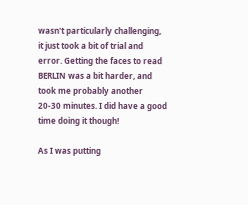wasn't particularly challenging, it just took a bit of trial and error. Getting the faces to read BERLIN was a bit harder, and took me probably another 20-30 minutes. I did have a good time doing it though!

As I was putting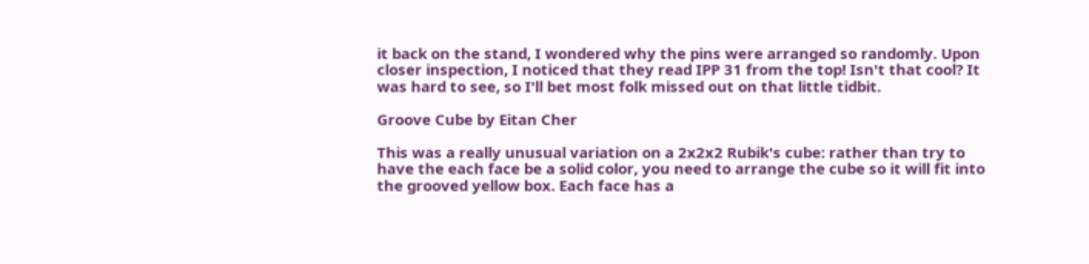it back on the stand, I wondered why the pins were arranged so randomly. Upon closer inspection, I noticed that they read IPP 31 from the top! Isn't that cool? It was hard to see, so I'll bet most folk missed out on that little tidbit.

Groove Cube by Eitan Cher

This was a really unusual variation on a 2x2x2 Rubik's cube: rather than try to have the each face be a solid color, you need to arrange the cube so it will fit into the grooved yellow box. Each face has a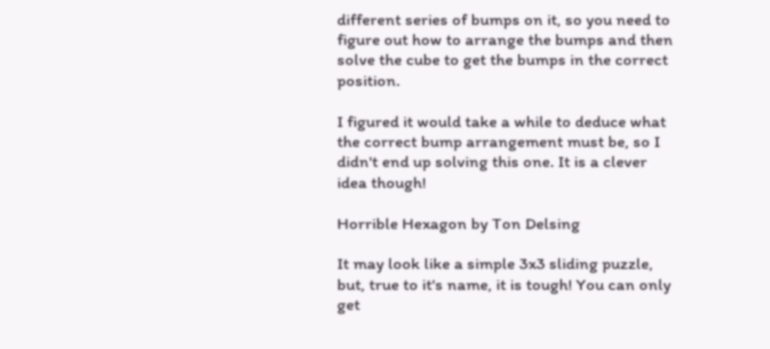different series of bumps on it, so you need to figure out how to arrange the bumps and then solve the cube to get the bumps in the correct position.

I figured it would take a while to deduce what the correct bump arrangement must be, so I didn't end up solving this one. It is a clever idea though!

Horrible Hexagon by Ton Delsing

It may look like a simple 3x3 sliding puzzle, but, true to it's name, it is tough! You can only get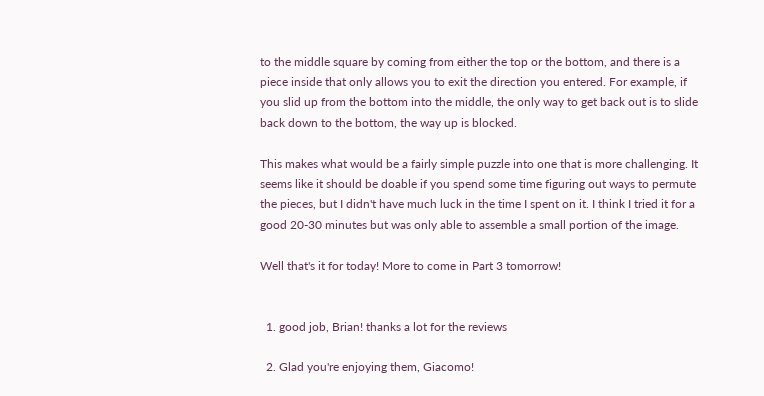to the middle square by coming from either the top or the bottom, and there is a piece inside that only allows you to exit the direction you entered. For example, if you slid up from the bottom into the middle, the only way to get back out is to slide back down to the bottom, the way up is blocked.

This makes what would be a fairly simple puzzle into one that is more challenging. It seems like it should be doable if you spend some time figuring out ways to permute the pieces, but I didn't have much luck in the time I spent on it. I think I tried it for a good 20-30 minutes but was only able to assemble a small portion of the image.

Well that's it for today! More to come in Part 3 tomorrow!


  1. good job, Brian! thanks a lot for the reviews

  2. Glad you're enjoying them, Giacomo!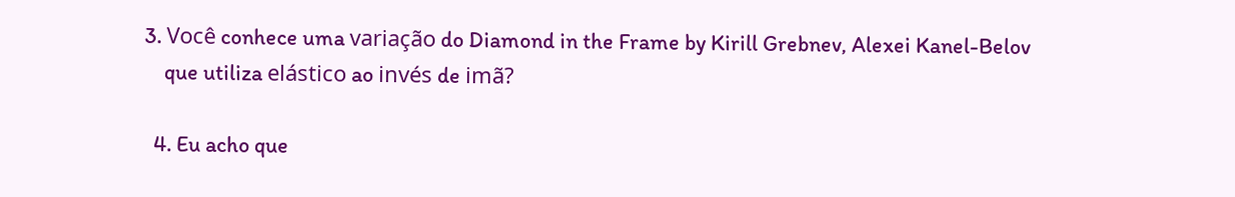3. Você conhece uma variação do Diamond in the Frame by Kirill Grebnev, Alexei Kanel-Belov
    que utiliza elástico ao invés de imã?

  4. Eu acho que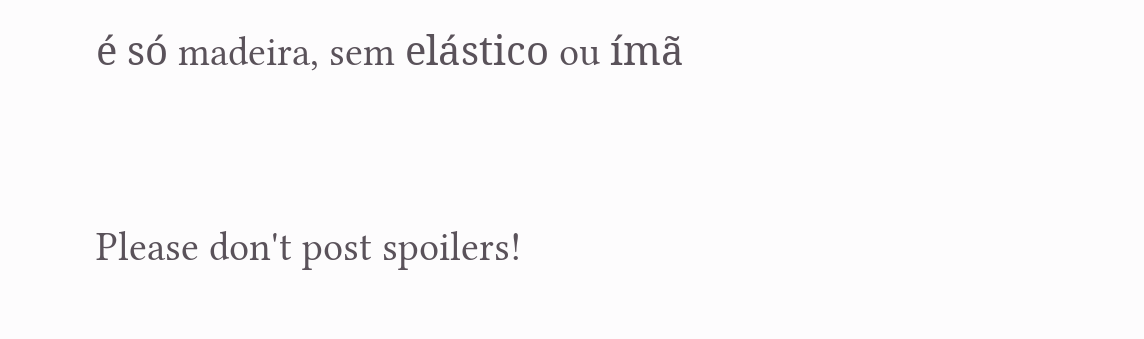é só madeira, sem elástico ou ímã


Please don't post spoilers!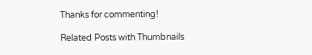Thanks for commenting!

Related Posts with Thumbnails